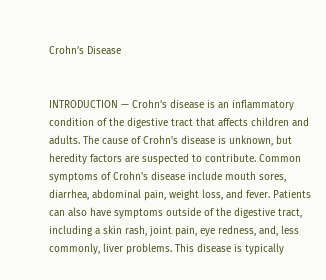Crohn’s Disease


INTRODUCTION — Crohn's disease is an inflammatory condition of the digestive tract that affects children and adults. The cause of Crohn's disease is unknown, but heredity factors are suspected to contribute. Common symptoms of Crohn's disease include mouth sores, diarrhea, abdominal pain, weight loss, and fever. Patients can also have symptoms outside of the digestive tract, including a skin rash, joint pain, eye redness, and, less commonly, liver problems. This disease is typically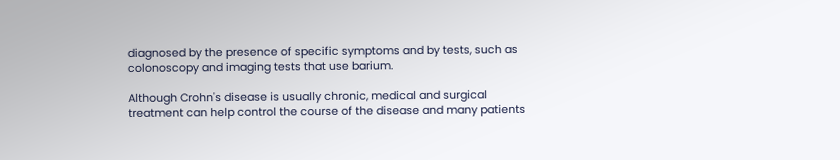diagnosed by the presence of specific symptoms and by tests, such as colonoscopy and imaging tests that use barium.

Although Crohn's disease is usually chronic, medical and surgical treatment can help control the course of the disease and many patients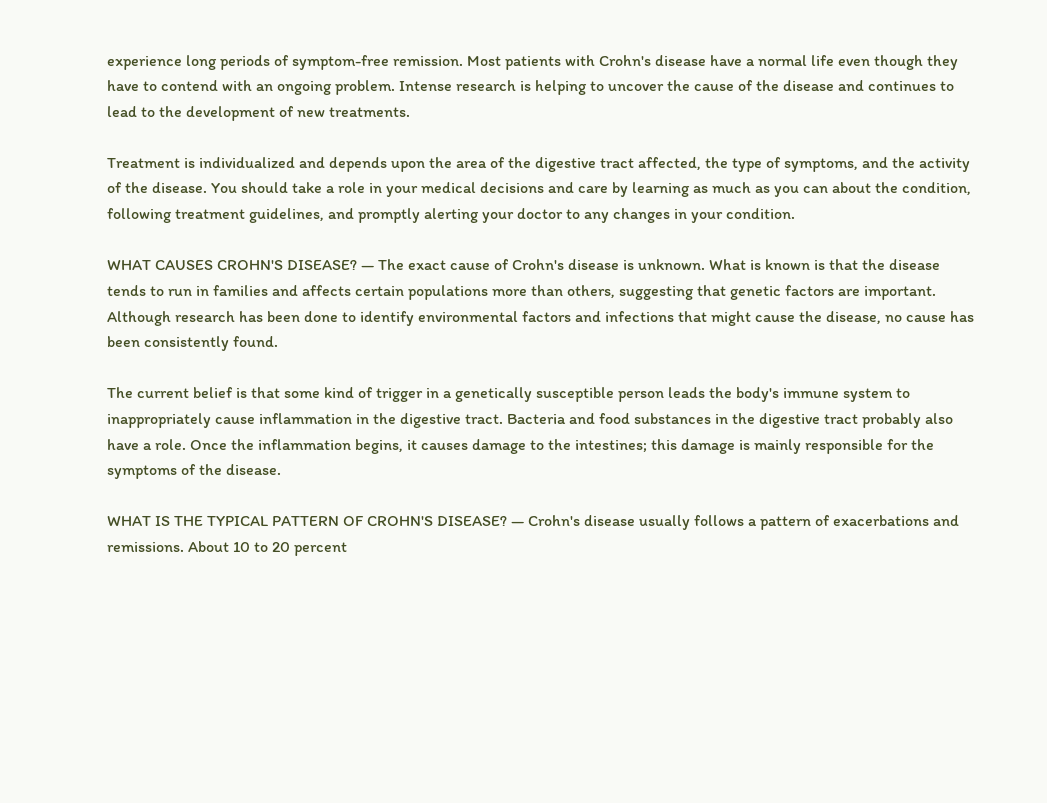experience long periods of symptom-free remission. Most patients with Crohn's disease have a normal life even though they have to contend with an ongoing problem. Intense research is helping to uncover the cause of the disease and continues to lead to the development of new treatments.

Treatment is individualized and depends upon the area of the digestive tract affected, the type of symptoms, and the activity of the disease. You should take a role in your medical decisions and care by learning as much as you can about the condition, following treatment guidelines, and promptly alerting your doctor to any changes in your condition.

WHAT CAUSES CROHN'S DISEASE? — The exact cause of Crohn's disease is unknown. What is known is that the disease tends to run in families and affects certain populations more than others, suggesting that genetic factors are important. Although research has been done to identify environmental factors and infections that might cause the disease, no cause has been consistently found.

The current belief is that some kind of trigger in a genetically susceptible person leads the body's immune system to inappropriately cause inflammation in the digestive tract. Bacteria and food substances in the digestive tract probably also have a role. Once the inflammation begins, it causes damage to the intestines; this damage is mainly responsible for the symptoms of the disease.

WHAT IS THE TYPICAL PATTERN OF CROHN'S DISEASE? — Crohn's disease usually follows a pattern of exacerbations and remissions. About 10 to 20 percent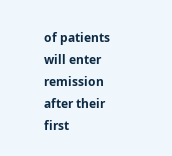of patients will enter remission after their first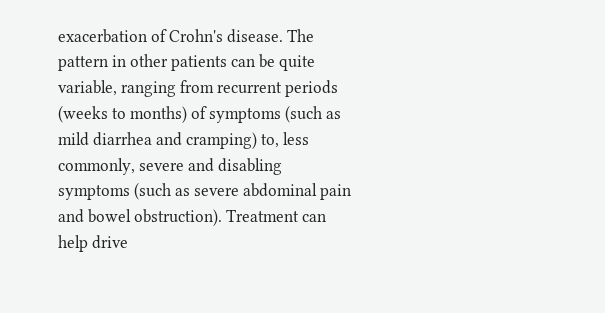exacerbation of Crohn's disease. The pattern in other patients can be quite variable, ranging from recurrent periods (weeks to months) of symptoms (such as mild diarrhea and cramping) to, less commonly, severe and disabling symptoms (such as severe abdominal pain and bowel obstruction). Treatment can help drive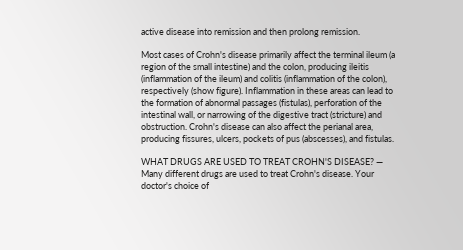active disease into remission and then prolong remission.

Most cases of Crohn's disease primarily affect the terminal ileum (a region of the small intestine) and the colon, producing ileitis (inflammation of the ileum) and colitis (inflammation of the colon), respectively (show figure). Inflammation in these areas can lead to the formation of abnormal passages (fistulas), perforation of the intestinal wall, or narrowing of the digestive tract (stricture) and obstruction. Crohn's disease can also affect the perianal area, producing fissures, ulcers, pockets of pus (abscesses), and fistulas.

WHAT DRUGS ARE USED TO TREAT CROHN'S DISEASE? — Many different drugs are used to treat Crohn's disease. Your doctor's choice of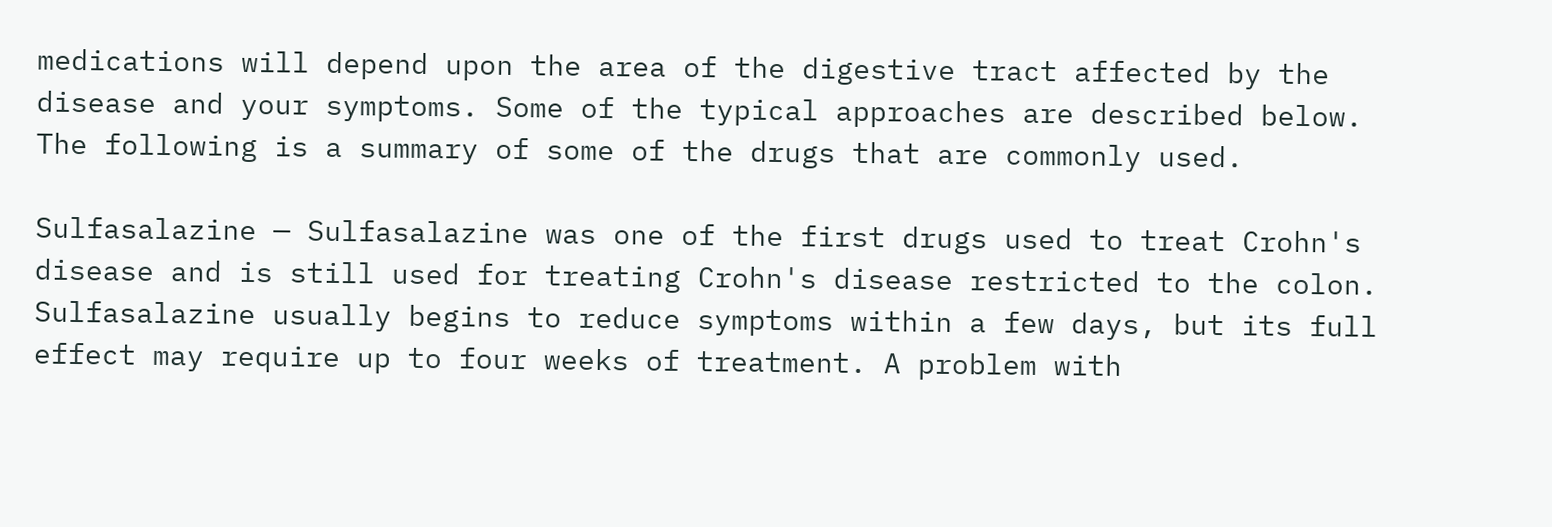medications will depend upon the area of the digestive tract affected by the disease and your symptoms. Some of the typical approaches are described below. The following is a summary of some of the drugs that are commonly used.

Sulfasalazine — Sulfasalazine was one of the first drugs used to treat Crohn's disease and is still used for treating Crohn's disease restricted to the colon. Sulfasalazine usually begins to reduce symptoms within a few days, but its full effect may require up to four weeks of treatment. A problem with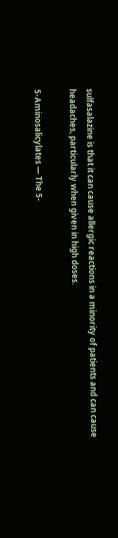sulfasalazine is that it can cause allergic reactions in a minority of patients and can cause headaches, particularly when given in high doses.

5-Aminosalicylates — The 5-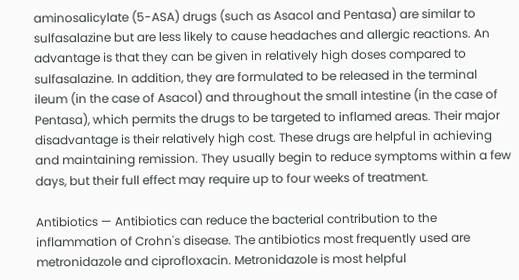aminosalicylate (5-ASA) drugs (such as Asacol and Pentasa) are similar to sulfasalazine but are less likely to cause headaches and allergic reactions. An advantage is that they can be given in relatively high doses compared to sulfasalazine. In addition, they are formulated to be released in the terminal ileum (in the case of Asacol) and throughout the small intestine (in the case of Pentasa), which permits the drugs to be targeted to inflamed areas. Their major disadvantage is their relatively high cost. These drugs are helpful in achieving and maintaining remission. They usually begin to reduce symptoms within a few days, but their full effect may require up to four weeks of treatment.

Antibiotics — Antibiotics can reduce the bacterial contribution to the inflammation of Crohn's disease. The antibiotics most frequently used are metronidazole and ciprofloxacin. Metronidazole is most helpful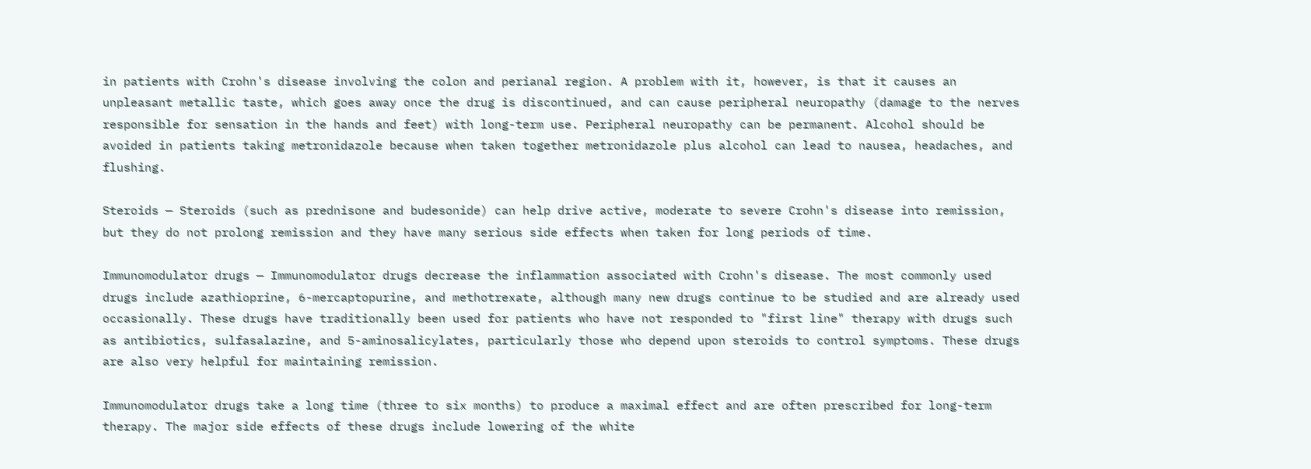in patients with Crohn's disease involving the colon and perianal region. A problem with it, however, is that it causes an unpleasant metallic taste, which goes away once the drug is discontinued, and can cause peripheral neuropathy (damage to the nerves responsible for sensation in the hands and feet) with long-term use. Peripheral neuropathy can be permanent. Alcohol should be avoided in patients taking metronidazole because when taken together metronidazole plus alcohol can lead to nausea, headaches, and flushing.

Steroids — Steroids (such as prednisone and budesonide) can help drive active, moderate to severe Crohn's disease into remission, but they do not prolong remission and they have many serious side effects when taken for long periods of time.

Immunomodulator drugs — Immunomodulator drugs decrease the inflammation associated with Crohn's disease. The most commonly used drugs include azathioprine, 6-mercaptopurine, and methotrexate, although many new drugs continue to be studied and are already used occasionally. These drugs have traditionally been used for patients who have not responded to "first line" therapy with drugs such as antibiotics, sulfasalazine, and 5-aminosalicylates, particularly those who depend upon steroids to control symptoms. These drugs are also very helpful for maintaining remission.

Immunomodulator drugs take a long time (three to six months) to produce a maximal effect and are often prescribed for long-term therapy. The major side effects of these drugs include lowering of the white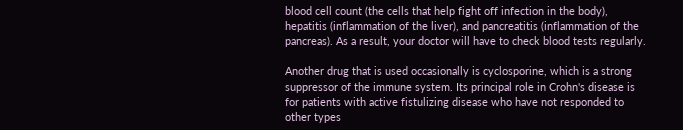blood cell count (the cells that help fight off infection in the body), hepatitis (inflammation of the liver), and pancreatitis (inflammation of the pancreas). As a result, your doctor will have to check blood tests regularly.

Another drug that is used occasionally is cyclosporine, which is a strong suppressor of the immune system. Its principal role in Crohn's disease is for patients with active fistulizing disease who have not responded to other types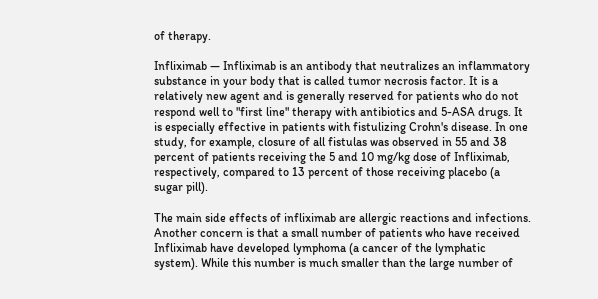of therapy.

Infliximab — Infliximab is an antibody that neutralizes an inflammatory substance in your body that is called tumor necrosis factor. It is a relatively new agent and is generally reserved for patients who do not respond well to "first line" therapy with antibiotics and 5-ASA drugs. It is especially effective in patients with fistulizing Crohn's disease. In one study, for example, closure of all fistulas was observed in 55 and 38 percent of patients receiving the 5 and 10 mg/kg dose of Infliximab, respectively, compared to 13 percent of those receiving placebo (a sugar pill).

The main side effects of infliximab are allergic reactions and infections. Another concern is that a small number of patients who have received Infliximab have developed lymphoma (a cancer of the lymphatic system). While this number is much smaller than the large number of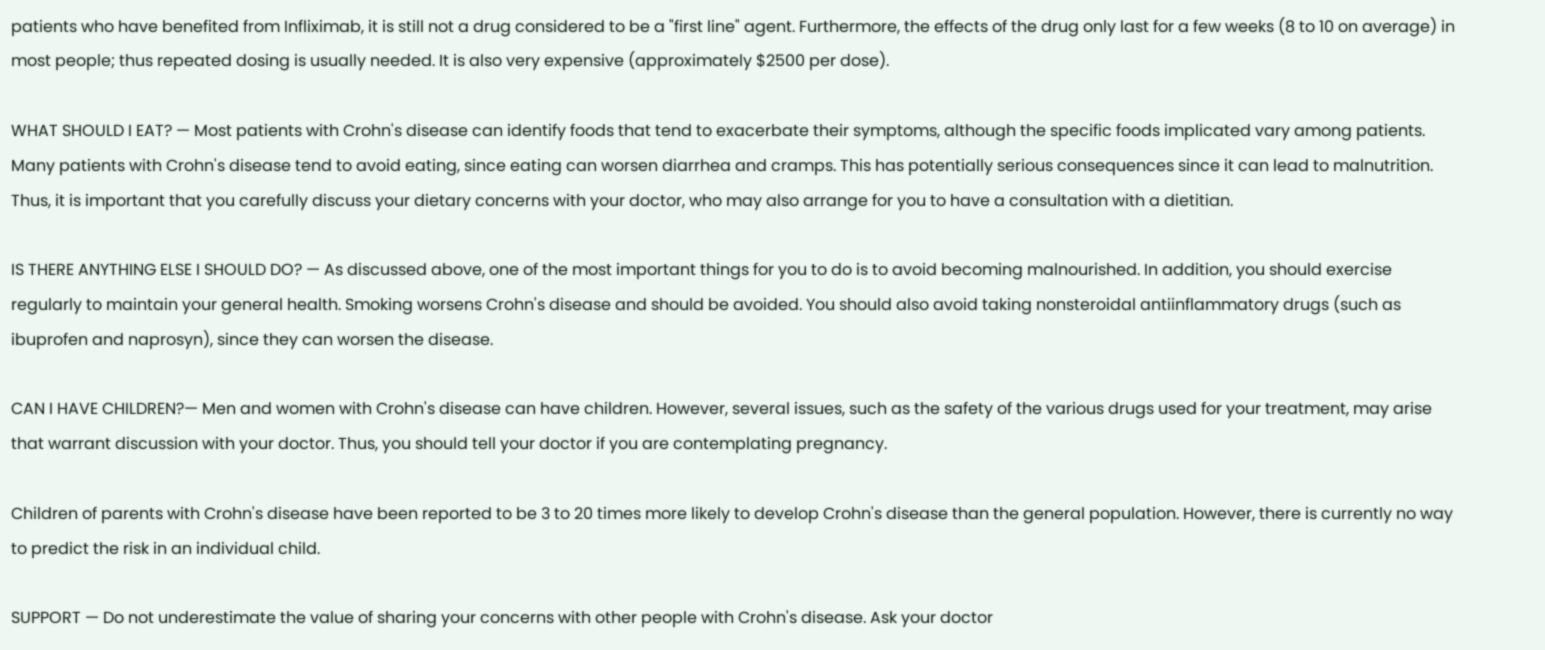patients who have benefited from Infliximab, it is still not a drug considered to be a "first line" agent. Furthermore, the effects of the drug only last for a few weeks (8 to 10 on average) in most people; thus repeated dosing is usually needed. It is also very expensive (approximately $2500 per dose).

WHAT SHOULD I EAT? — Most patients with Crohn's disease can identify foods that tend to exacerbate their symptoms, although the specific foods implicated vary among patients. Many patients with Crohn's disease tend to avoid eating, since eating can worsen diarrhea and cramps. This has potentially serious consequences since it can lead to malnutrition. Thus, it is important that you carefully discuss your dietary concerns with your doctor, who may also arrange for you to have a consultation with a dietitian.

IS THERE ANYTHING ELSE I SHOULD DO? — As discussed above, one of the most important things for you to do is to avoid becoming malnourished. In addition, you should exercise regularly to maintain your general health. Smoking worsens Crohn's disease and should be avoided. You should also avoid taking nonsteroidal antiinflammatory drugs (such as ibuprofen and naprosyn), since they can worsen the disease.

CAN I HAVE CHILDREN?— Men and women with Crohn's disease can have children. However, several issues, such as the safety of the various drugs used for your treatment, may arise that warrant discussion with your doctor. Thus, you should tell your doctor if you are contemplating pregnancy.

Children of parents with Crohn's disease have been reported to be 3 to 20 times more likely to develop Crohn's disease than the general population. However, there is currently no way to predict the risk in an individual child.

SUPPORT — Do not underestimate the value of sharing your concerns with other people with Crohn's disease. Ask your doctor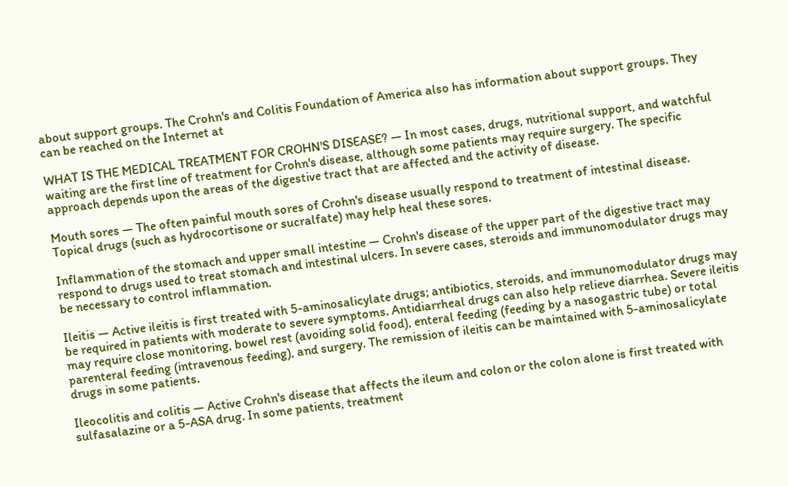about support groups. The Crohn's and Colitis Foundation of America also has information about support groups. They can be reached on the Internet at

WHAT IS THE MEDICAL TREATMENT FOR CROHN'S DISEASE? — In most cases, drugs, nutritional support, and watchful waiting are the first line of treatment for Crohn's disease, although some patients may require surgery. The specific approach depends upon the areas of the digestive tract that are affected and the activity of disease.

Mouth sores — The often painful mouth sores of Crohn's disease usually respond to treatment of intestinal disease. Topical drugs (such as hydrocortisone or sucralfate) may help heal these sores.

Inflammation of the stomach and upper small intestine — Crohn's disease of the upper part of the digestive tract may respond to drugs used to treat stomach and intestinal ulcers. In severe cases, steroids and immunomodulator drugs may be necessary to control inflammation.

Ileitis — Active ileitis is first treated with 5-aminosalicylate drugs; antibiotics, steroids, and immunomodulator drugs may be required in patients with moderate to severe symptoms. Antidiarrheal drugs can also help relieve diarrhea. Severe ileitis may require close monitoring, bowel rest (avoiding solid food), enteral feeding (feeding by a nasogastric tube) or total parenteral feeding (intravenous feeding), and surgery. The remission of ileitis can be maintained with 5-aminosalicylate drugs in some patients.

Ileocolitis and colitis — Active Crohn's disease that affects the ileum and colon or the colon alone is first treated with sulfasalazine or a 5-ASA drug. In some patients, treatment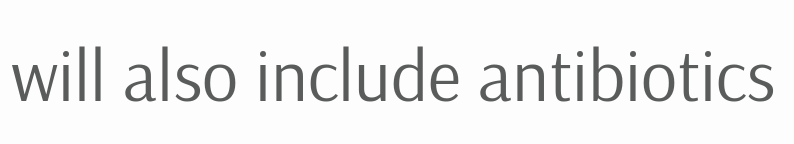will also include antibiotics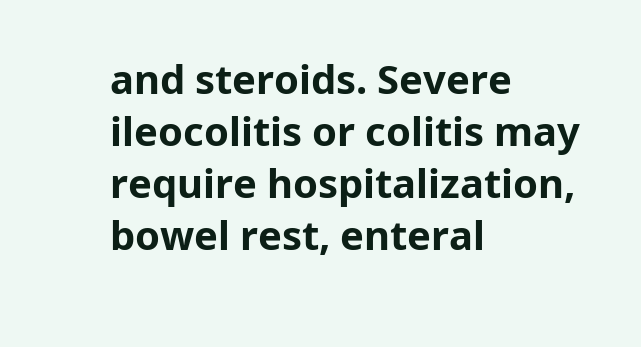and steroids. Severe ileocolitis or colitis may require hospitalization, bowel rest, enteral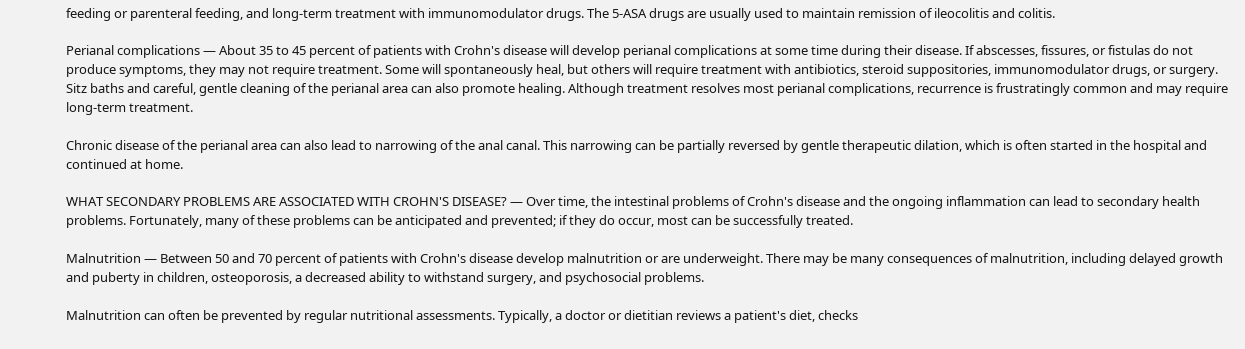feeding or parenteral feeding, and long-term treatment with immunomodulator drugs. The 5-ASA drugs are usually used to maintain remission of ileocolitis and colitis.

Perianal complications — About 35 to 45 percent of patients with Crohn's disease will develop perianal complications at some time during their disease. If abscesses, fissures, or fistulas do not produce symptoms, they may not require treatment. Some will spontaneously heal, but others will require treatment with antibiotics, steroid suppositories, immunomodulator drugs, or surgery. Sitz baths and careful, gentle cleaning of the perianal area can also promote healing. Although treatment resolves most perianal complications, recurrence is frustratingly common and may require long-term treatment.

Chronic disease of the perianal area can also lead to narrowing of the anal canal. This narrowing can be partially reversed by gentle therapeutic dilation, which is often started in the hospital and continued at home.

WHAT SECONDARY PROBLEMS ARE ASSOCIATED WITH CROHN'S DISEASE? — Over time, the intestinal problems of Crohn's disease and the ongoing inflammation can lead to secondary health problems. Fortunately, many of these problems can be anticipated and prevented; if they do occur, most can be successfully treated.

Malnutrition — Between 50 and 70 percent of patients with Crohn's disease develop malnutrition or are underweight. There may be many consequences of malnutrition, including delayed growth and puberty in children, osteoporosis, a decreased ability to withstand surgery, and psychosocial problems.

Malnutrition can often be prevented by regular nutritional assessments. Typically, a doctor or dietitian reviews a patient's diet, checks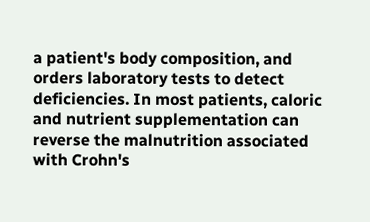a patient's body composition, and orders laboratory tests to detect deficiencies. In most patients, caloric and nutrient supplementation can reverse the malnutrition associated with Crohn's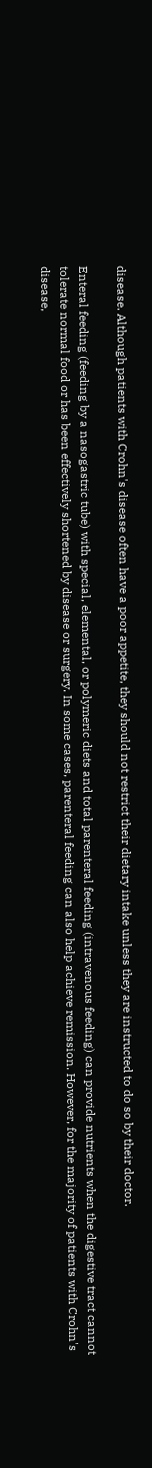disease. Although patients with Crohn's disease often have a poor appetite, they should not restrict their dietary intake unless they are instructed to do so by their doctor.

Enteral feeding (feeding by a nasogastric tube) with special, elemental, or polymeric diets and total parenteral feeding (intravenous feeding) can provide nutrients when the digestive tract cannot tolerate normal food or has been effectively shortened by disease or surgery. In some cases, parenteral feeding can also help achieve remission. However, for the majority of patients with Crohn's disease,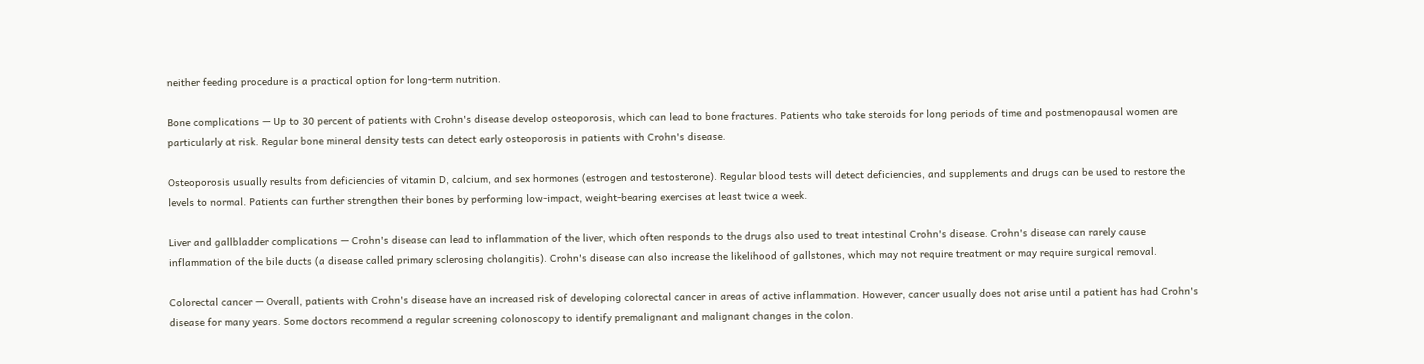neither feeding procedure is a practical option for long-term nutrition.

Bone complications — Up to 30 percent of patients with Crohn's disease develop osteoporosis, which can lead to bone fractures. Patients who take steroids for long periods of time and postmenopausal women are particularly at risk. Regular bone mineral density tests can detect early osteoporosis in patients with Crohn's disease.

Osteoporosis usually results from deficiencies of vitamin D, calcium, and sex hormones (estrogen and testosterone). Regular blood tests will detect deficiencies, and supplements and drugs can be used to restore the levels to normal. Patients can further strengthen their bones by performing low-impact, weight-bearing exercises at least twice a week.

Liver and gallbladder complications — Crohn's disease can lead to inflammation of the liver, which often responds to the drugs also used to treat intestinal Crohn's disease. Crohn's disease can rarely cause inflammation of the bile ducts (a disease called primary sclerosing cholangitis). Crohn's disease can also increase the likelihood of gallstones, which may not require treatment or may require surgical removal.

Colorectal cancer — Overall, patients with Crohn's disease have an increased risk of developing colorectal cancer in areas of active inflammation. However, cancer usually does not arise until a patient has had Crohn's disease for many years. Some doctors recommend a regular screening colonoscopy to identify premalignant and malignant changes in the colon.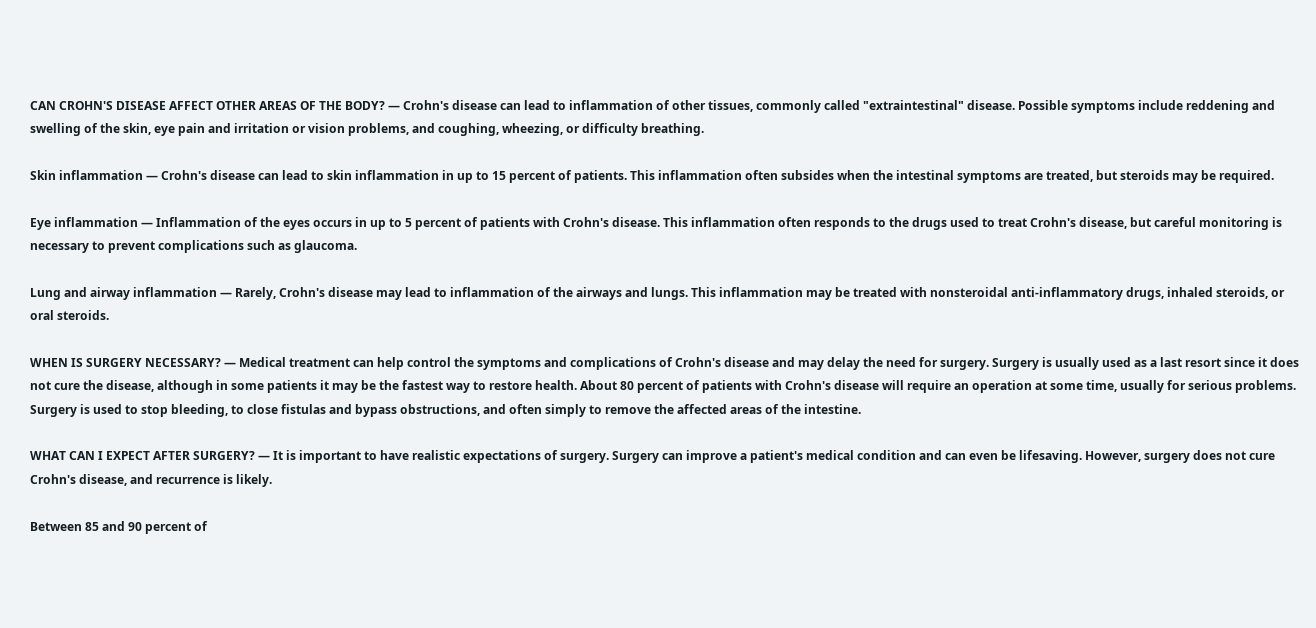CAN CROHN'S DISEASE AFFECT OTHER AREAS OF THE BODY? — Crohn's disease can lead to inflammation of other tissues, commonly called "extraintestinal" disease. Possible symptoms include reddening and swelling of the skin, eye pain and irritation or vision problems, and coughing, wheezing, or difficulty breathing.

Skin inflammation — Crohn's disease can lead to skin inflammation in up to 15 percent of patients. This inflammation often subsides when the intestinal symptoms are treated, but steroids may be required.

Eye inflammation — Inflammation of the eyes occurs in up to 5 percent of patients with Crohn's disease. This inflammation often responds to the drugs used to treat Crohn's disease, but careful monitoring is necessary to prevent complications such as glaucoma.

Lung and airway inflammation — Rarely, Crohn's disease may lead to inflammation of the airways and lungs. This inflammation may be treated with nonsteroidal anti-inflammatory drugs, inhaled steroids, or oral steroids.

WHEN IS SURGERY NECESSARY? — Medical treatment can help control the symptoms and complications of Crohn's disease and may delay the need for surgery. Surgery is usually used as a last resort since it does not cure the disease, although in some patients it may be the fastest way to restore health. About 80 percent of patients with Crohn's disease will require an operation at some time, usually for serious problems. Surgery is used to stop bleeding, to close fistulas and bypass obstructions, and often simply to remove the affected areas of the intestine.

WHAT CAN I EXPECT AFTER SURGERY? — It is important to have realistic expectations of surgery. Surgery can improve a patient's medical condition and can even be lifesaving. However, surgery does not cure Crohn's disease, and recurrence is likely.

Between 85 and 90 percent of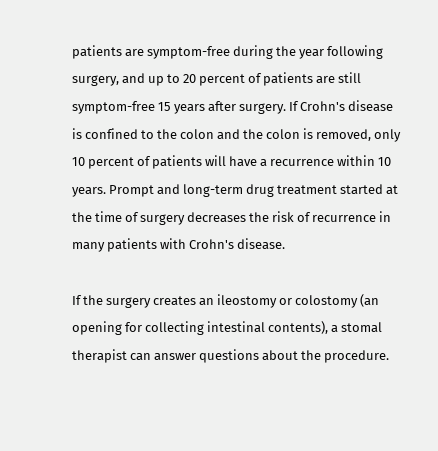patients are symptom-free during the year following surgery, and up to 20 percent of patients are still symptom-free 15 years after surgery. If Crohn's disease is confined to the colon and the colon is removed, only 10 percent of patients will have a recurrence within 10 years. Prompt and long-term drug treatment started at the time of surgery decreases the risk of recurrence in many patients with Crohn's disease.

If the surgery creates an ileostomy or colostomy (an opening for collecting intestinal contents), a stomal therapist can answer questions about the procedure.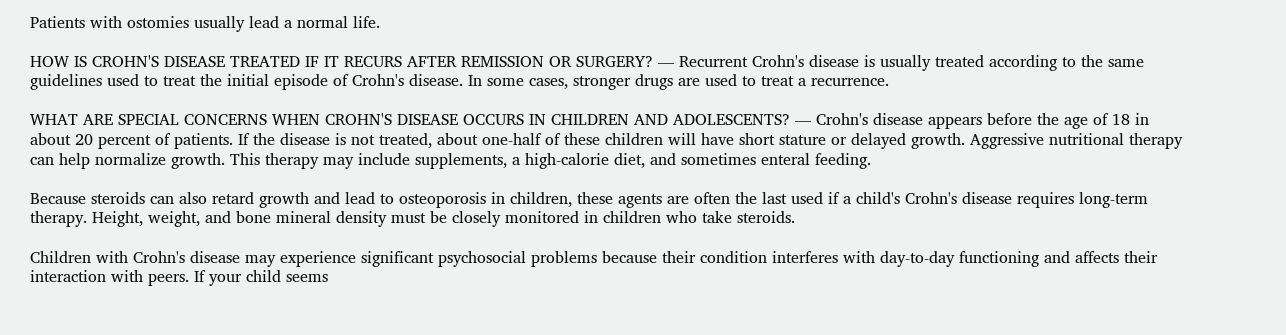Patients with ostomies usually lead a normal life.

HOW IS CROHN'S DISEASE TREATED IF IT RECURS AFTER REMISSION OR SURGERY? — Recurrent Crohn's disease is usually treated according to the same guidelines used to treat the initial episode of Crohn's disease. In some cases, stronger drugs are used to treat a recurrence.

WHAT ARE SPECIAL CONCERNS WHEN CROHN'S DISEASE OCCURS IN CHILDREN AND ADOLESCENTS? — Crohn's disease appears before the age of 18 in about 20 percent of patients. If the disease is not treated, about one-half of these children will have short stature or delayed growth. Aggressive nutritional therapy can help normalize growth. This therapy may include supplements, a high-calorie diet, and sometimes enteral feeding.

Because steroids can also retard growth and lead to osteoporosis in children, these agents are often the last used if a child's Crohn's disease requires long-term therapy. Height, weight, and bone mineral density must be closely monitored in children who take steroids.

Children with Crohn's disease may experience significant psychosocial problems because their condition interferes with day-to-day functioning and affects their interaction with peers. If your child seems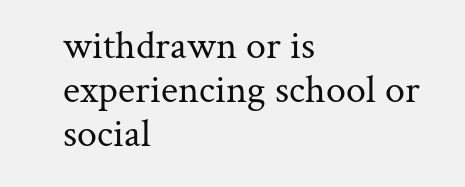withdrawn or is experiencing school or social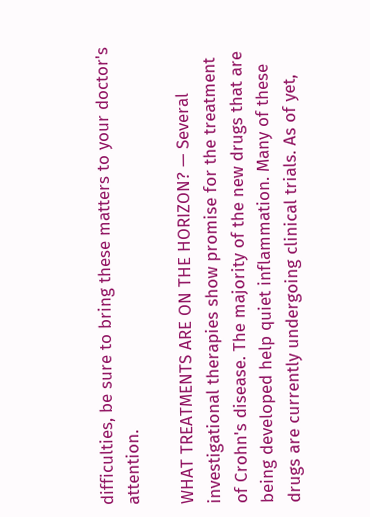difficulties, be sure to bring these matters to your doctor's attention.

WHAT TREATMENTS ARE ON THE HORIZON? — Several investigational therapies show promise for the treatment of Crohn's disease. The majority of the new drugs that are being developed help quiet inflammation. Many of these drugs are currently undergoing clinical trials. As of yet,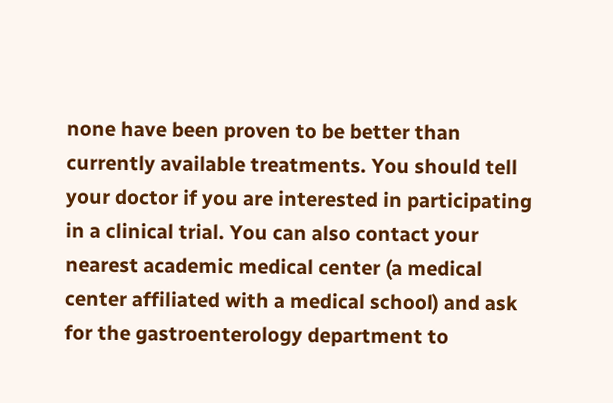none have been proven to be better than currently available treatments. You should tell your doctor if you are interested in participating in a clinical trial. You can also contact your nearest academic medical center (a medical center affiliated with a medical school) and ask for the gastroenterology department to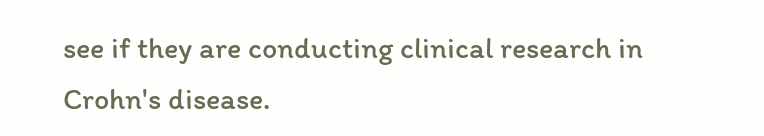see if they are conducting clinical research in Crohn's disease.